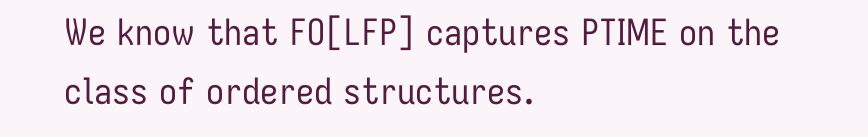We know that FO[LFP] captures PTIME on the class of ordered structures.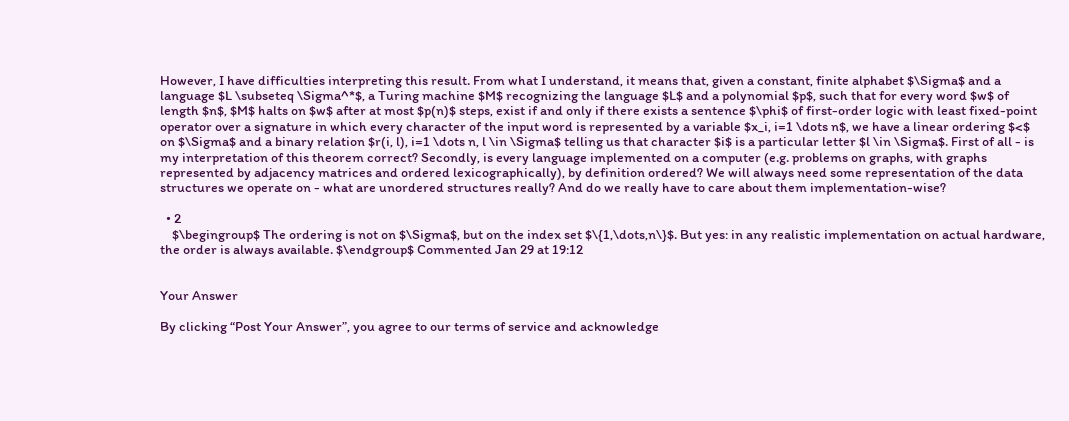However, I have difficulties interpreting this result. From what I understand, it means that, given a constant, finite alphabet $\Sigma$ and a language $L \subseteq \Sigma^*$, a Turing machine $M$ recognizing the language $L$ and a polynomial $p$, such that for every word $w$ of length $n$, $M$ halts on $w$ after at most $p(n)$ steps, exist if and only if there exists a sentence $\phi$ of first-order logic with least fixed-point operator over a signature in which every character of the input word is represented by a variable $x_i, i=1 \dots n$, we have a linear ordering $<$ on $\Sigma$ and a binary relation $r(i, l), i=1 \dots n, l \in \Sigma$ telling us that character $i$ is a particular letter $l \in \Sigma$. First of all - is my interpretation of this theorem correct? Secondly, is every language implemented on a computer (e.g. problems on graphs, with graphs represented by adjacency matrices and ordered lexicographically), by definition ordered? We will always need some representation of the data structures we operate on - what are unordered structures really? And do we really have to care about them implementation-wise?

  • 2
    $\begingroup$ The ordering is not on $\Sigma$, but on the index set $\{1,\dots,n\}$. But yes: in any realistic implementation on actual hardware, the order is always available. $\endgroup$ Commented Jan 29 at 19:12


Your Answer

By clicking “Post Your Answer”, you agree to our terms of service and acknowledge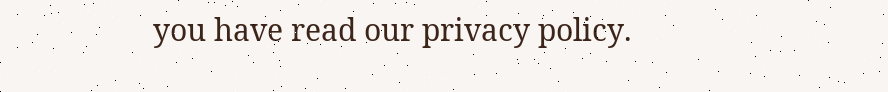you have read our privacy policy.